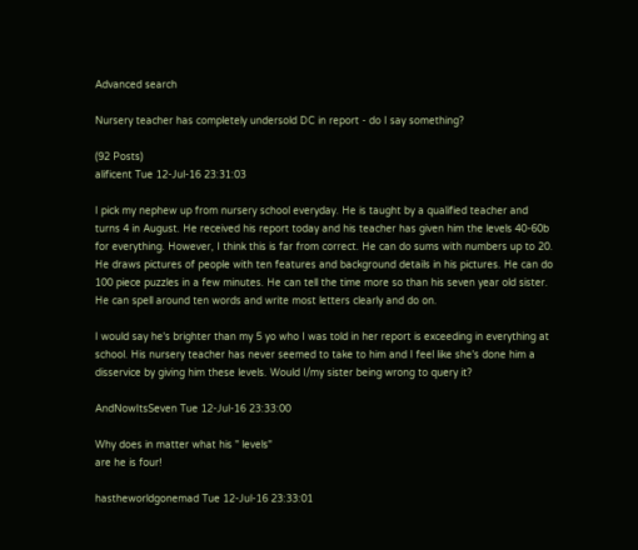Advanced search

Nursery teacher has completely undersold DC in report - do I say something?

(92 Posts)
alificent Tue 12-Jul-16 23:31:03

I pick my nephew up from nursery school everyday. He is taught by a qualified teacher and turns 4 in August. He received his report today and his teacher has given him the levels 40-60b for everything. However, I think this is far from correct. He can do sums with numbers up to 20. He draws pictures of people with ten features and background details in his pictures. He can do 100 piece puzzles in a few minutes. He can tell the time more so than his seven year old sister. He can spell around ten words and write most letters clearly and do on.

I would say he's brighter than my 5 yo who I was told in her report is exceeding in everything at school. His nursery teacher has never seemed to take to him and I feel like she's done him a disservice by giving him these levels. Would I/my sister being wrong to query it?

AndNowItsSeven Tue 12-Jul-16 23:33:00

Why does in matter what his " levels"
are he is four!

hastheworldgonemad Tue 12-Jul-16 23:33:01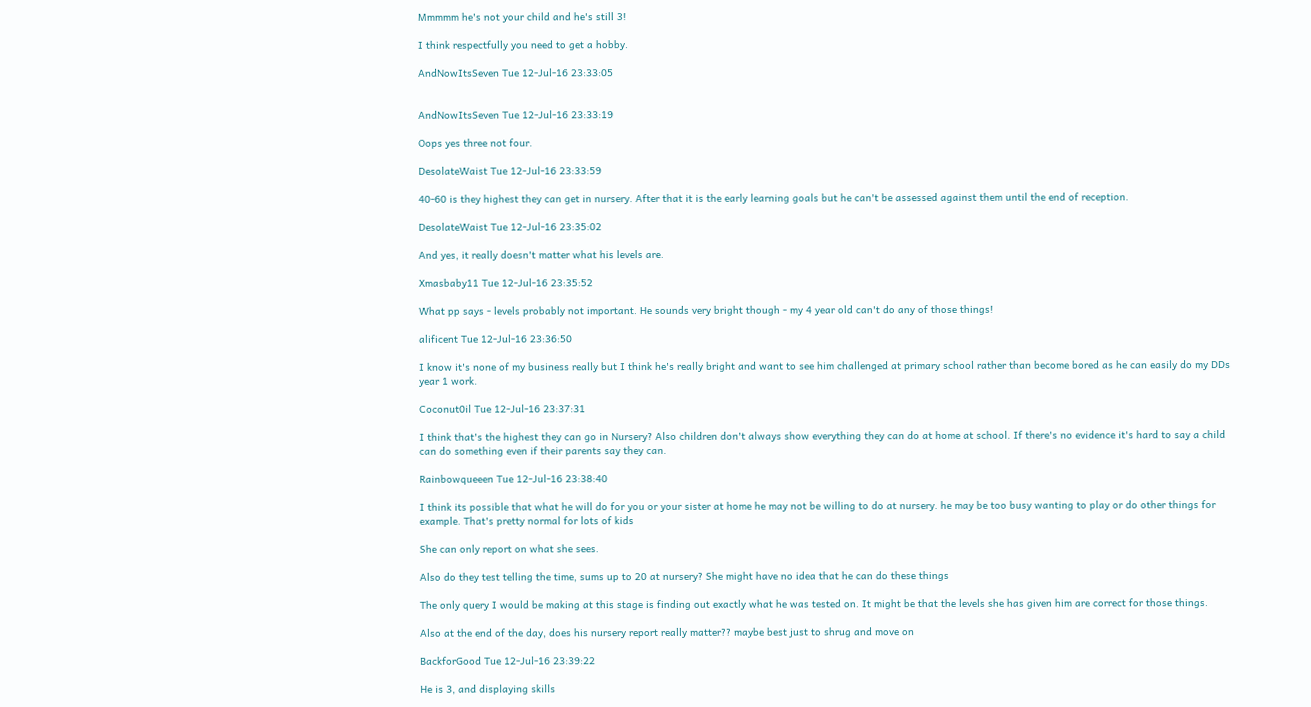Mmmmm he's not your child and he's still 3!

I think respectfully you need to get a hobby.

AndNowItsSeven Tue 12-Jul-16 23:33:05


AndNowItsSeven Tue 12-Jul-16 23:33:19

Oops yes three not four.

DesolateWaist Tue 12-Jul-16 23:33:59

40-60 is they highest they can get in nursery. After that it is the early learning goals but he can't be assessed against them until the end of reception.

DesolateWaist Tue 12-Jul-16 23:35:02

And yes, it really doesn't matter what his levels are.

Xmasbaby11 Tue 12-Jul-16 23:35:52

What pp says - levels probably not important. He sounds very bright though - my 4 year old can't do any of those things!

alificent Tue 12-Jul-16 23:36:50

I know it's none of my business really but I think he's really bright and want to see him challenged at primary school rather than become bored as he can easily do my DDs year 1 work.

Coconut0il Tue 12-Jul-16 23:37:31

I think that's the highest they can go in Nursery? Also children don't always show everything they can do at home at school. If there's no evidence it's hard to say a child can do something even if their parents say they can.

Rainbowqueeen Tue 12-Jul-16 23:38:40

I think its possible that what he will do for you or your sister at home he may not be willing to do at nursery. he may be too busy wanting to play or do other things for example. That's pretty normal for lots of kids

She can only report on what she sees.

Also do they test telling the time, sums up to 20 at nursery? She might have no idea that he can do these things

The only query I would be making at this stage is finding out exactly what he was tested on. It might be that the levels she has given him are correct for those things.

Also at the end of the day, does his nursery report really matter?? maybe best just to shrug and move on

BackforGood Tue 12-Jul-16 23:39:22

He is 3, and displaying skills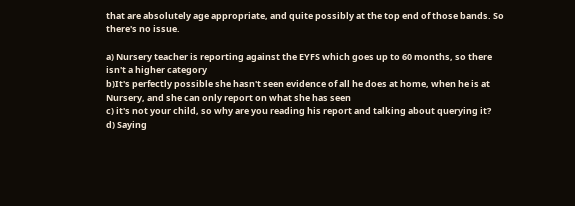that are absolutely age appropriate, and quite possibly at the top end of those bands. So there's no issue.

a) Nursery teacher is reporting against the EYFS which goes up to 60 months, so there isn't a higher category
b)It's perfectly possible she hasn't seen evidence of all he does at home, when he is at Nursery, and she can only report on what she has seen
c) it's not your child, so why are you reading his report and talking about querying it?
d) Saying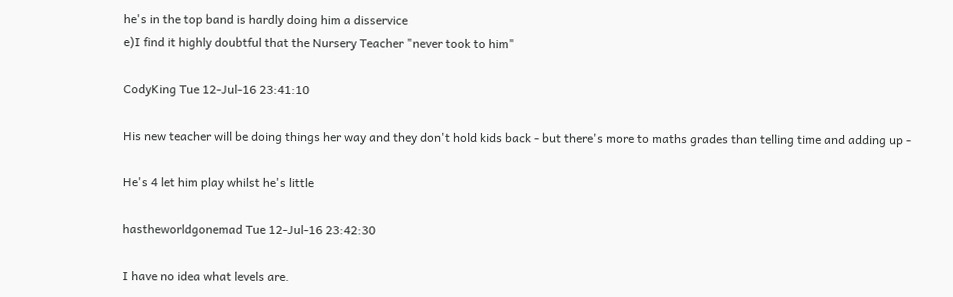he's in the top band is hardly doing him a disservice
e)I find it highly doubtful that the Nursery Teacher "never took to him"

CodyKing Tue 12-Jul-16 23:41:10

His new teacher will be doing things her way and they don't hold kids back - but there's more to maths grades than telling time and adding up -

He's 4 let him play whilst he's little

hastheworldgonemad Tue 12-Jul-16 23:42:30

I have no idea what levels are.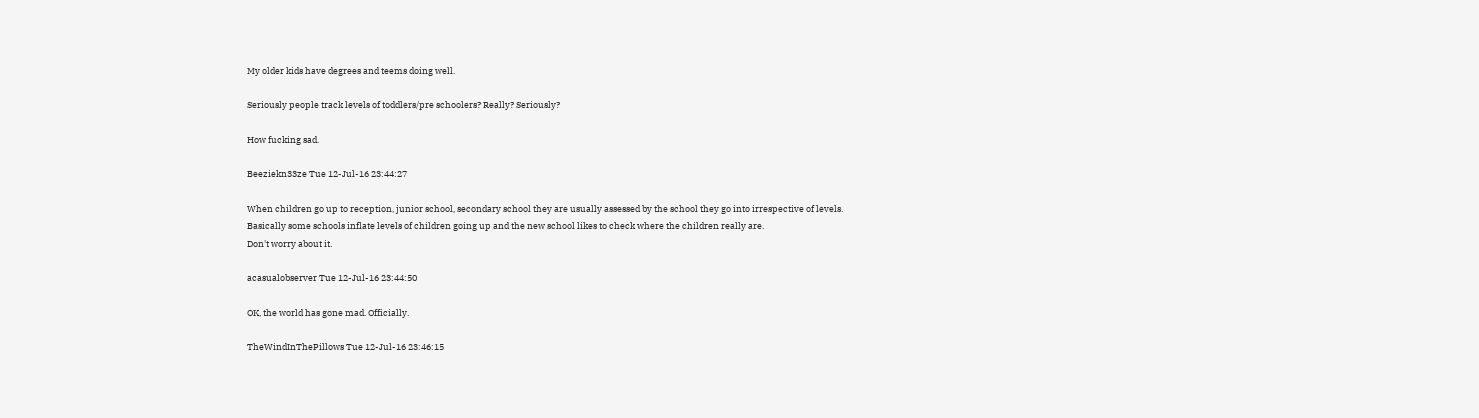My older kids have degrees and teems doing well.

Seriously people track levels of toddlers/pre schoolers? Really? Seriously?

How fucking sad.

Beeziekn33ze Tue 12-Jul-16 23:44:27

When children go up to reception, junior school, secondary school they are usually assessed by the school they go into irrespective of levels.
Basically some schools inflate levels of children going up and the new school likes to check where the children really are.
Don't worry about it.

acasualobserver Tue 12-Jul-16 23:44:50

OK, the world has gone mad. Officially.

TheWindInThePillows Tue 12-Jul-16 23:46:15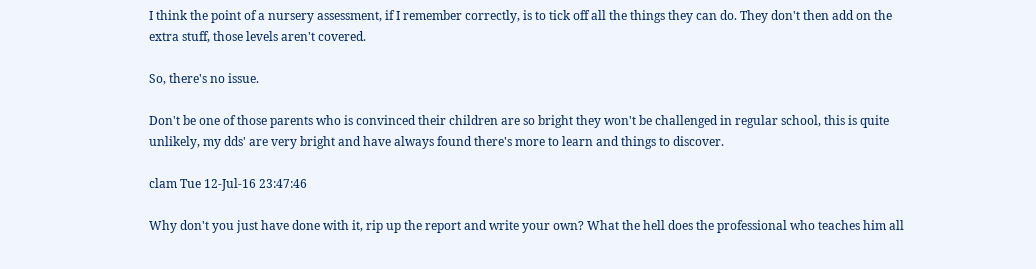I think the point of a nursery assessment, if I remember correctly, is to tick off all the things they can do. They don't then add on the extra stuff, those levels aren't covered.

So, there's no issue.

Don't be one of those parents who is convinced their children are so bright they won't be challenged in regular school, this is quite unlikely, my dds' are very bright and have always found there's more to learn and things to discover.

clam Tue 12-Jul-16 23:47:46

Why don't you just have done with it, rip up the report and write your own? What the hell does the professional who teaches him all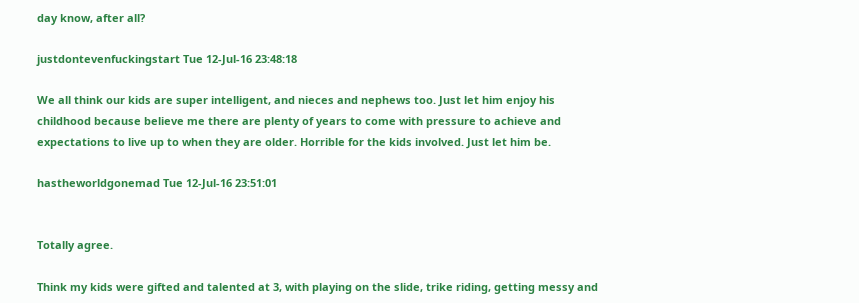day know, after all?

justdontevenfuckingstart Tue 12-Jul-16 23:48:18

We all think our kids are super intelligent, and nieces and nephews too. Just let him enjoy his childhood because believe me there are plenty of years to come with pressure to achieve and expectations to live up to when they are older. Horrible for the kids involved. Just let him be.

hastheworldgonemad Tue 12-Jul-16 23:51:01


Totally agree.

Think my kids were gifted and talented at 3, with playing on the slide, trike riding, getting messy and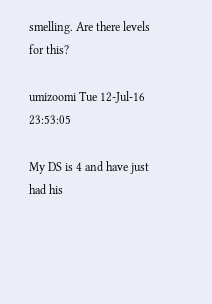smelling. Are there levels for this?

umizoomi Tue 12-Jul-16 23:53:05

My DS is 4 and have just had his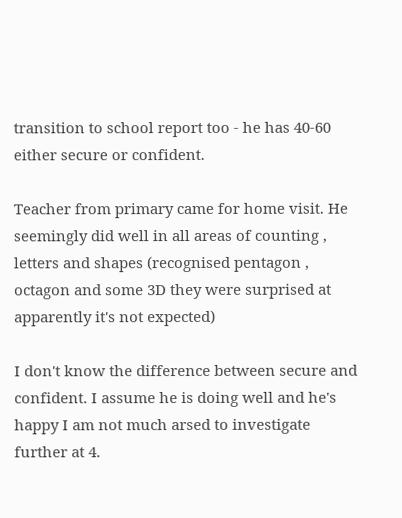transition to school report too - he has 40-60 either secure or confident.

Teacher from primary came for home visit. He seemingly did well in all areas of counting , letters and shapes (recognised pentagon , octagon and some 3D they were surprised at apparently it's not expected)

I don't know the difference between secure and confident. I assume he is doing well and he's happy I am not much arsed to investigate further at 4.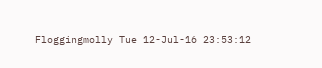Floggingmolly Tue 12-Jul-16 23:53:12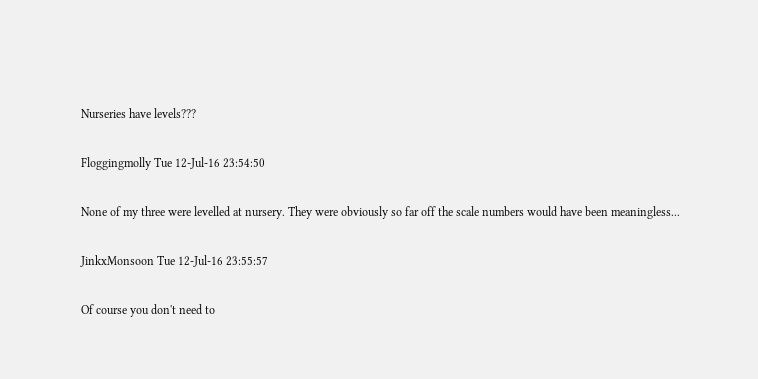Nurseries have levels???

Floggingmolly Tue 12-Jul-16 23:54:50

None of my three were levelled at nursery. They were obviously so far off the scale numbers would have been meaningless...

JinkxMonsoon Tue 12-Jul-16 23:55:57

Of course you don't need to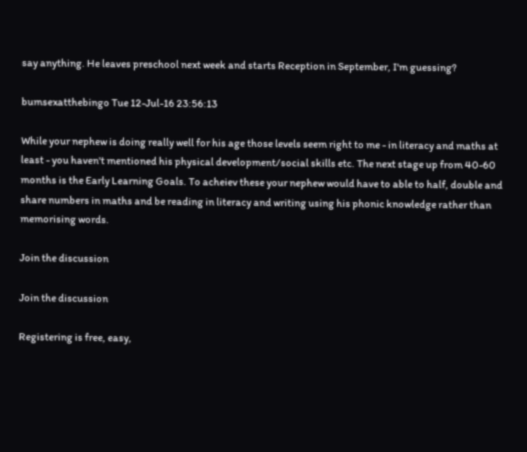say anything. He leaves preschool next week and starts Reception in September, I'm guessing?

bumsexatthebingo Tue 12-Jul-16 23:56:13

While your nephew is doing really well for his age those levels seem right to me - in literacy and maths at least - you haven't mentioned his physical development/social skills etc. The next stage up from 40-60 months is the Early Learning Goals. To acheiev these your nephew would have to able to half, double and share numbers in maths and be reading in literacy and writing using his phonic knowledge rather than memorising words.

Join the discussion

Join the discussion

Registering is free, easy,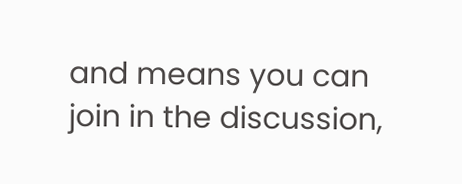and means you can join in the discussion,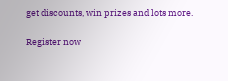get discounts, win prizes and lots more.

Register now